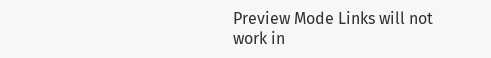Preview Mode Links will not work in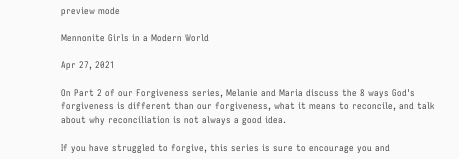preview mode

Mennonite Girls in a Modern World

Apr 27, 2021

On Part 2 of our Forgiveness series, Melanie and Maria discuss the 8 ways God's forgiveness is different than our forgiveness, what it means to reconcile, and talk about why reconciliation is not always a good idea.

If you have struggled to forgive, this series is sure to encourage you and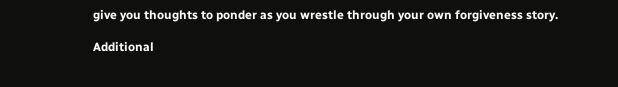give you thoughts to ponder as you wrestle through your own forgiveness story.

Additional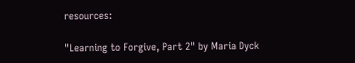resources:

"Learning to Forgive, Part 2" by Maria Dyck